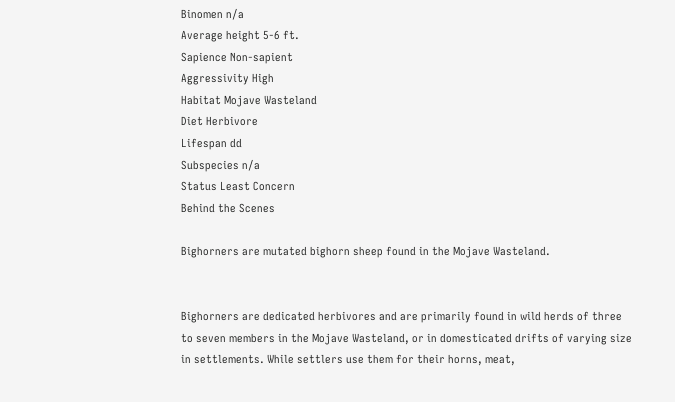Binomen n/a
Average height 5-6 ft.
Sapience Non-sapient
Aggressivity High
Habitat Mojave Wasteland
Diet Herbivore
Lifespan dd
Subspecies n/a
Status Least Concern
Behind the Scenes

Bighorners are mutated bighorn sheep found in the Mojave Wasteland.


Bighorners are dedicated herbivores and are primarily found in wild herds of three to seven members in the Mojave Wasteland, or in domesticated drifts of varying size in settlements. While settlers use them for their horns, meat,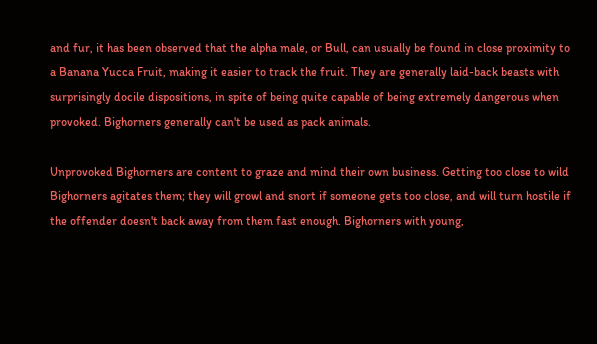and fur, it has been observed that the alpha male, or Bull, can usually be found in close proximity to a Banana Yucca Fruit, making it easier to track the fruit. They are generally laid-back beasts with surprisingly docile dispositions, in spite of being quite capable of being extremely dangerous when provoked. Bighorners generally can't be used as pack animals.

Unprovoked Bighorners are content to graze and mind their own business. Getting too close to wild Bighorners agitates them; they will growl and snort if someone gets too close, and will turn hostile if the offender doesn't back away from them fast enough. Bighorners with young,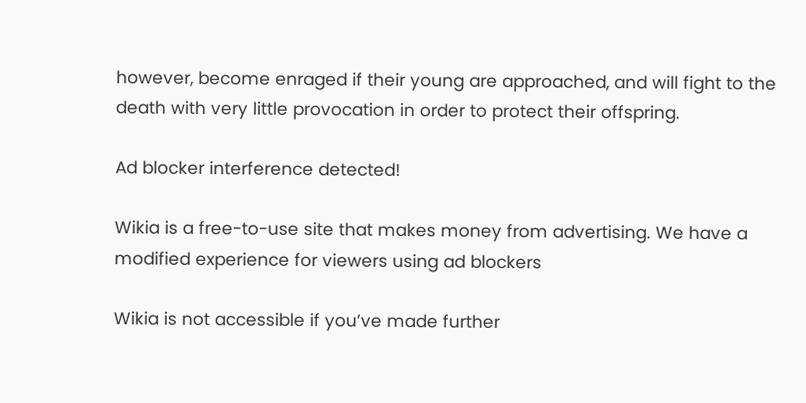however, become enraged if their young are approached, and will fight to the death with very little provocation in order to protect their offspring.

Ad blocker interference detected!

Wikia is a free-to-use site that makes money from advertising. We have a modified experience for viewers using ad blockers

Wikia is not accessible if you’ve made further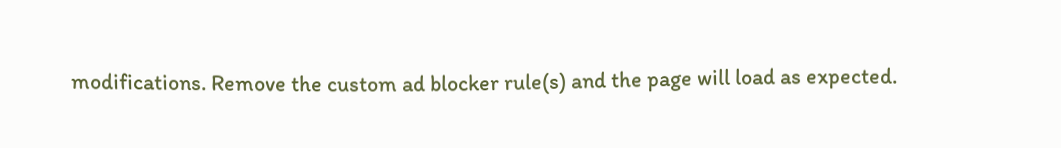modifications. Remove the custom ad blocker rule(s) and the page will load as expected.